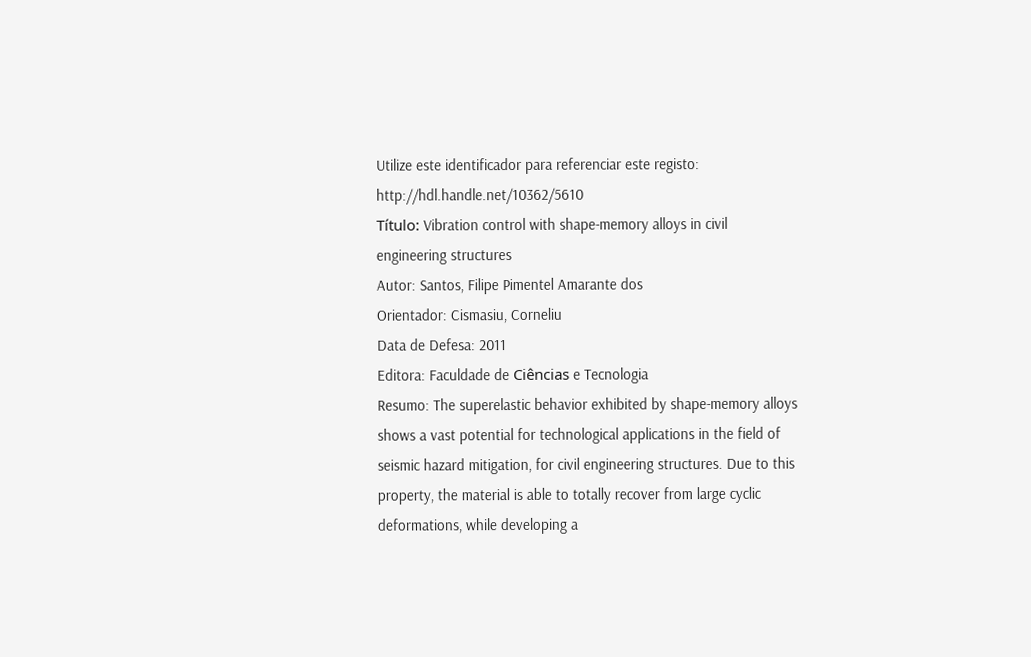Utilize este identificador para referenciar este registo: http://hdl.handle.net/10362/5610
Título: Vibration control with shape-memory alloys in civil engineering structures
Autor: Santos, Filipe Pimentel Amarante dos
Orientador: Cismasiu, Corneliu
Data de Defesa: 2011
Editora: Faculdade de Ciências e Tecnologia
Resumo: The superelastic behavior exhibited by shape-memory alloys shows a vast potential for technological applications in the field of seismic hazard mitigation, for civil engineering structures. Due to this property, the material is able to totally recover from large cyclic deformations, while developing a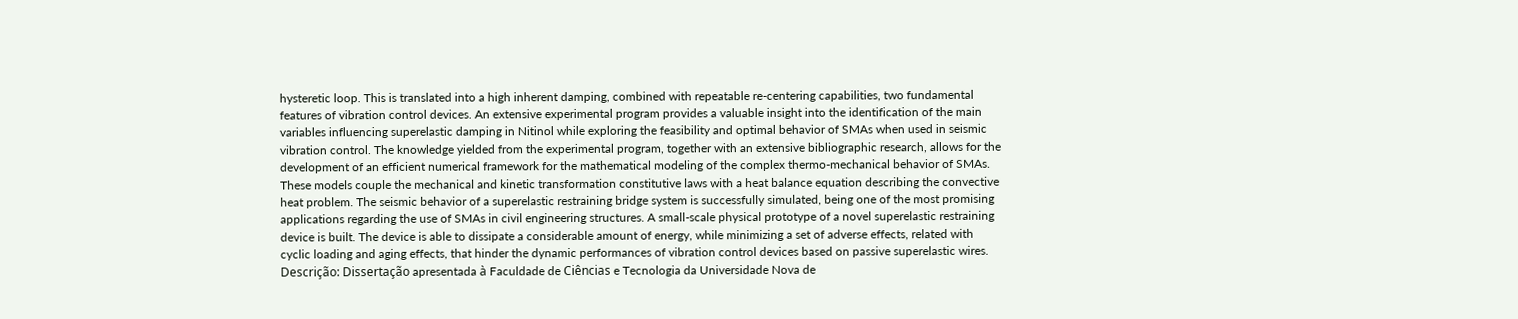hysteretic loop. This is translated into a high inherent damping, combined with repeatable re-centering capabilities, two fundamental features of vibration control devices. An extensive experimental program provides a valuable insight into the identification of the main variables influencing superelastic damping in Nitinol while exploring the feasibility and optimal behavior of SMAs when used in seismic vibration control. The knowledge yielded from the experimental program, together with an extensive bibliographic research, allows for the development of an efficient numerical framework for the mathematical modeling of the complex thermo-mechanical behavior of SMAs. These models couple the mechanical and kinetic transformation constitutive laws with a heat balance equation describing the convective heat problem. The seismic behavior of a superelastic restraining bridge system is successfully simulated, being one of the most promising applications regarding the use of SMAs in civil engineering structures. A small-scale physical prototype of a novel superelastic restraining device is built. The device is able to dissipate a considerable amount of energy, while minimizing a set of adverse effects, related with cyclic loading and aging effects, that hinder the dynamic performances of vibration control devices based on passive superelastic wires.
Descrição: Dissertação apresentada à Faculdade de Ciências e Tecnologia da Universidade Nova de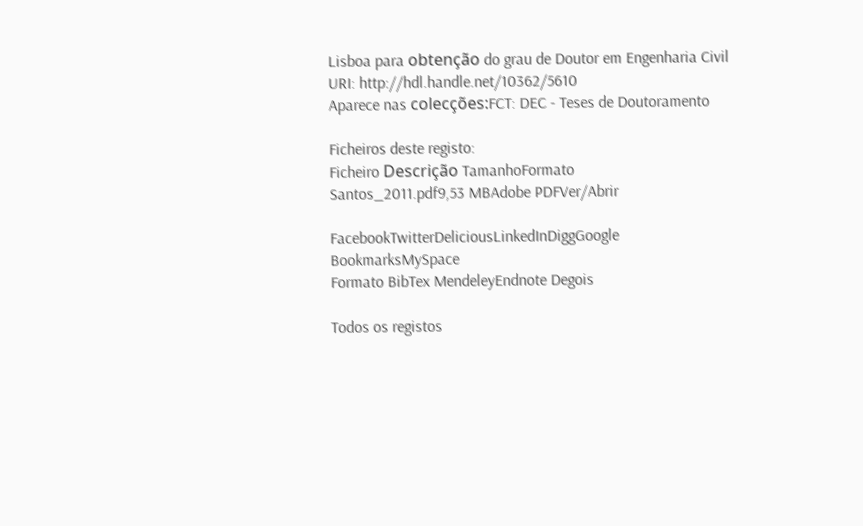Lisboa para obtenção do grau de Doutor em Engenharia Civil
URI: http://hdl.handle.net/10362/5610
Aparece nas colecções:FCT: DEC - Teses de Doutoramento

Ficheiros deste registo:
Ficheiro Descrição TamanhoFormato
Santos_2011.pdf9,53 MBAdobe PDFVer/Abrir

FacebookTwitterDeliciousLinkedInDiggGoogle BookmarksMySpace
Formato BibTex MendeleyEndnote Degois

Todos os registos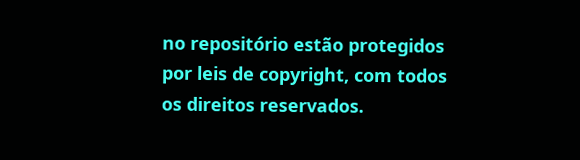no repositório estão protegidos por leis de copyright, com todos os direitos reservados.